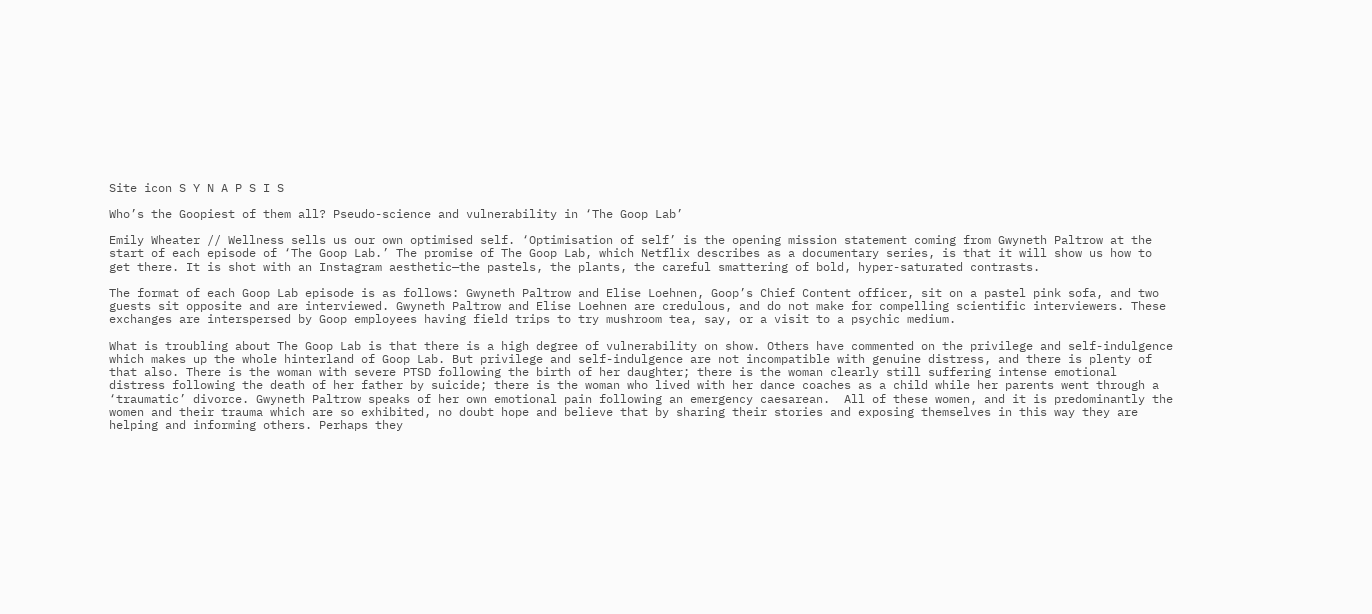Site icon S Y N A P S I S

Who’s the Goopiest of them all? Pseudo-science and vulnerability in ‘The Goop Lab’

Emily Wheater // Wellness sells us our own optimised self. ‘Optimisation of self’ is the opening mission statement coming from Gwyneth Paltrow at the start of each episode of ‘The Goop Lab.’ The promise of The Goop Lab, which Netflix describes as a documentary series, is that it will show us how to get there. It is shot with an Instagram aesthetic—the pastels, the plants, the careful smattering of bold, hyper-saturated contrasts.

The format of each Goop Lab episode is as follows: Gwyneth Paltrow and Elise Loehnen, Goop’s Chief Content officer, sit on a pastel pink sofa, and two guests sit opposite and are interviewed. Gwyneth Paltrow and Elise Loehnen are credulous, and do not make for compelling scientific interviewers. These exchanges are interspersed by Goop employees having field trips to try mushroom tea, say, or a visit to a psychic medium.

What is troubling about The Goop Lab is that there is a high degree of vulnerability on show. Others have commented on the privilege and self-indulgence which makes up the whole hinterland of Goop Lab. But privilege and self-indulgence are not incompatible with genuine distress, and there is plenty of that also. There is the woman with severe PTSD following the birth of her daughter; there is the woman clearly still suffering intense emotional distress following the death of her father by suicide; there is the woman who lived with her dance coaches as a child while her parents went through a ‘traumatic’ divorce. Gwyneth Paltrow speaks of her own emotional pain following an emergency caesarean.  All of these women, and it is predominantly the women and their trauma which are so exhibited, no doubt hope and believe that by sharing their stories and exposing themselves in this way they are helping and informing others. Perhaps they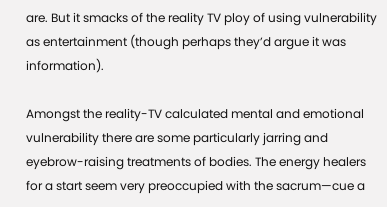are. But it smacks of the reality TV ploy of using vulnerability as entertainment (though perhaps they’d argue it was information).

Amongst the reality-TV calculated mental and emotional vulnerability there are some particularly jarring and eyebrow-raising treatments of bodies. The energy healers for a start seem very preoccupied with the sacrum—cue a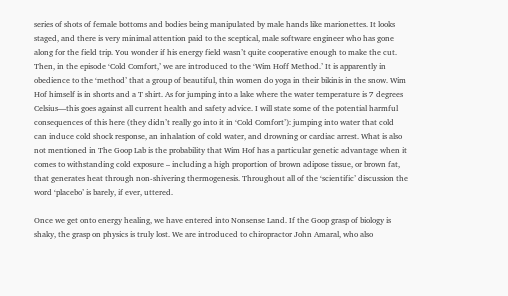series of shots of female bottoms and bodies being manipulated by male hands like marionettes. It looks staged, and there is very minimal attention paid to the sceptical, male software engineer who has gone along for the field trip. You wonder if his energy field wasn’t quite cooperative enough to make the cut. Then, in the episode ‘Cold Comfort,’ we are introduced to the ‘Wim Hoff Method.’ It is apparently in obedience to the ‘method’ that a group of beautiful, thin women do yoga in their bikinis in the snow. Wim Hof himself is in shorts and a T shirt. As for jumping into a lake where the water temperature is 7 degrees Celsius—this goes against all current health and safety advice. I will state some of the potential harmful consequences of this here (they didn’t really go into it in ‘Cold Comfort’): jumping into water that cold can induce cold shock response, an inhalation of cold water, and drowning or cardiac arrest. What is also not mentioned in The Goop Lab is the probability that Wim Hof has a particular genetic advantage when it comes to withstanding cold exposure – including a high proportion of brown adipose tissue, or brown fat, that generates heat through non-shivering thermogenesis. Throughout all of the ‘scientific’ discussion the word ‘placebo’ is barely, if ever, uttered.

Once we get onto energy healing, we have entered into Nonsense Land. If the Goop grasp of biology is shaky, the grasp on physics is truly lost. We are introduced to chiropractor John Amaral, who also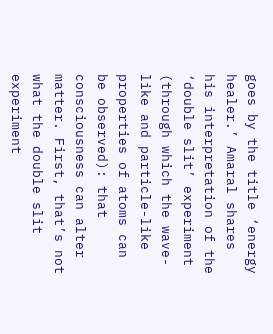goes by the title ‘energy healer.’ Amaral shares his interpretation of the ‘double slit’ experiment (through which the wave-like and particle-like properties of atoms can be observed): that consciousness can alter matter. First, that’s not what the double slit experiment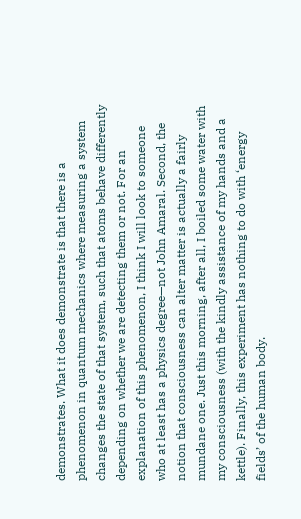demonstrates. What it does demonstrate is that there is a phenomenon in quantum mechanics where measuring a system changes the state of that system, such that atoms behave differently depending on whether we are detecting them or not. For an explanation of this phenomenon, I think I will look to someone who at least has a physics degree—not John Amaral. Second, the notion that consciousness can alter matter is actually a fairly mundane one. Just this morning, after all, I boiled some water with my consciousness (with the kindly assistance of my hands and a kettle). Finally, this experiment has nothing to do with ‘energy fields’ of the human body.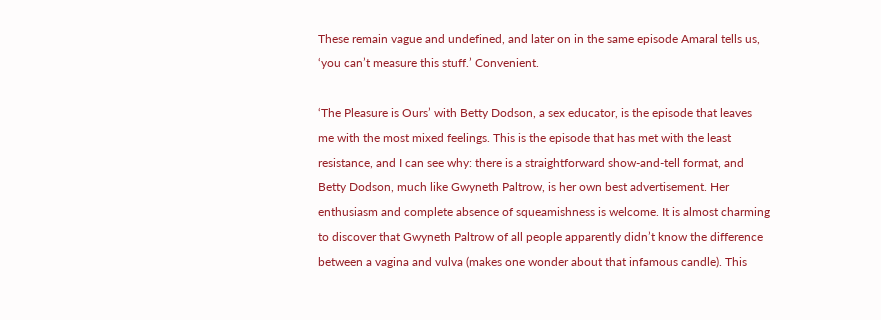These remain vague and undefined, and later on in the same episode Amaral tells us, ‘you can’t measure this stuff.’ Convenient.

‘The Pleasure is Ours’ with Betty Dodson, a sex educator, is the episode that leaves me with the most mixed feelings. This is the episode that has met with the least resistance, and I can see why: there is a straightforward show-and-tell format, and Betty Dodson, much like Gwyneth Paltrow, is her own best advertisement. Her enthusiasm and complete absence of squeamishness is welcome. It is almost charming to discover that Gwyneth Paltrow of all people apparently didn’t know the difference between a vagina and vulva (makes one wonder about that infamous candle). This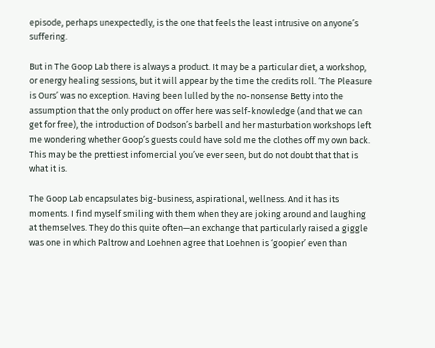episode, perhaps unexpectedly, is the one that feels the least intrusive on anyone’s suffering.

But in The Goop Lab there is always a product. It may be a particular diet, a workshop, or energy healing sessions, but it will appear by the time the credits roll. ‘The Pleasure is Ours’ was no exception. Having been lulled by the no-nonsense Betty into the assumption that the only product on offer here was self-knowledge (and that we can get for free), the introduction of Dodson’s barbell and her masturbation workshops left me wondering whether Goop’s guests could have sold me the clothes off my own back. This may be the prettiest infomercial you’ve ever seen, but do not doubt that that is what it is.

The Goop Lab encapsulates big-business, aspirational, wellness. And it has its moments. I find myself smiling with them when they are joking around and laughing at themselves. They do this quite often—an exchange that particularly raised a giggle was one in which Paltrow and Loehnen agree that Loehnen is ‘goopier’ even than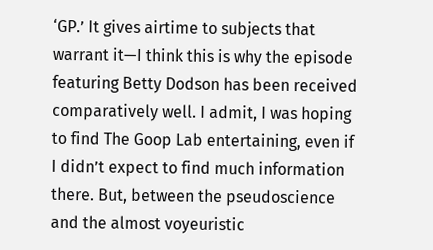‘GP.’ It gives airtime to subjects that warrant it—I think this is why the episode featuring Betty Dodson has been received comparatively well. I admit, I was hoping to find The Goop Lab entertaining, even if I didn’t expect to find much information there. But, between the pseudoscience and the almost voyeuristic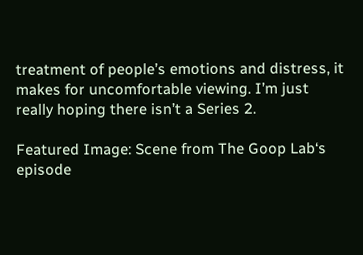treatment of people’s emotions and distress, it makes for uncomfortable viewing. I’m just really hoping there isn’t a Series 2.

Featured Image: Scene from The Goop Lab‘s episode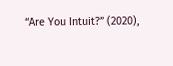“Are You Intuit?” (2020),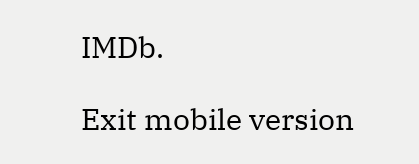IMDb.

Exit mobile version